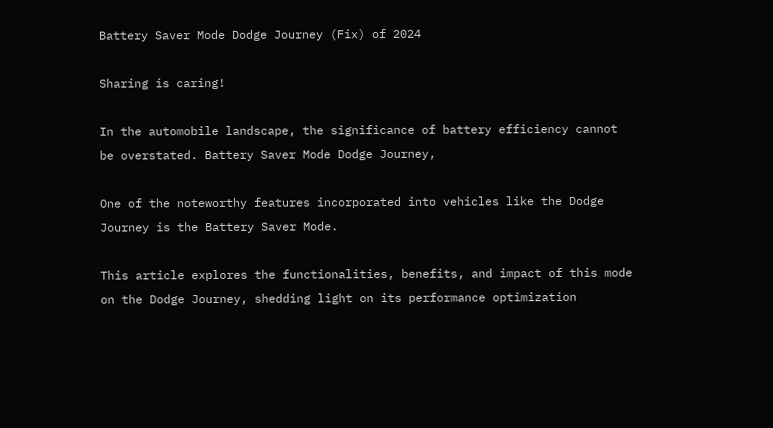Battery Saver Mode Dodge Journey (Fix) of 2024

Sharing is caring!

In the automobile landscape, the significance of battery efficiency cannot be overstated. Battery Saver Mode Dodge Journey,

One of the noteworthy features incorporated into vehicles like the Dodge Journey is the Battery Saver Mode.

This article explores the functionalities, benefits, and impact of this mode on the Dodge Journey, shedding light on its performance optimization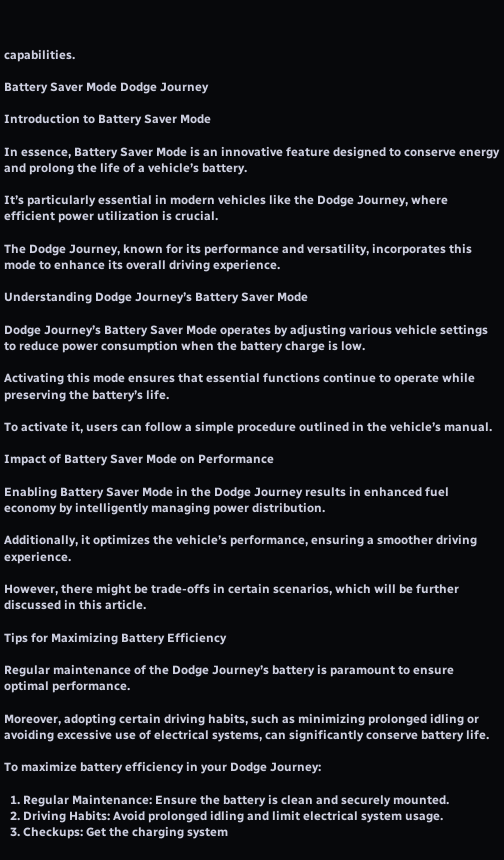capabilities.

Battery Saver Mode Dodge Journey

Introduction to Battery Saver Mode

In essence, Battery Saver Mode is an innovative feature designed to conserve energy and prolong the life of a vehicle’s battery.

It’s particularly essential in modern vehicles like the Dodge Journey, where efficient power utilization is crucial.

The Dodge Journey, known for its performance and versatility, incorporates this mode to enhance its overall driving experience.

Understanding Dodge Journey’s Battery Saver Mode

Dodge Journey’s Battery Saver Mode operates by adjusting various vehicle settings to reduce power consumption when the battery charge is low.

Activating this mode ensures that essential functions continue to operate while preserving the battery’s life.

To activate it, users can follow a simple procedure outlined in the vehicle’s manual.

Impact of Battery Saver Mode on Performance

Enabling Battery Saver Mode in the Dodge Journey results in enhanced fuel economy by intelligently managing power distribution.

Additionally, it optimizes the vehicle’s performance, ensuring a smoother driving experience.

However, there might be trade-offs in certain scenarios, which will be further discussed in this article.

Tips for Maximizing Battery Efficiency

Regular maintenance of the Dodge Journey’s battery is paramount to ensure optimal performance.

Moreover, adopting certain driving habits, such as minimizing prolonged idling or avoiding excessive use of electrical systems, can significantly conserve battery life.

To maximize battery efficiency in your Dodge Journey:

  1. Regular Maintenance: Ensure the battery is clean and securely mounted.
  2. Driving Habits: Avoid prolonged idling and limit electrical system usage.
  3. Checkups: Get the charging system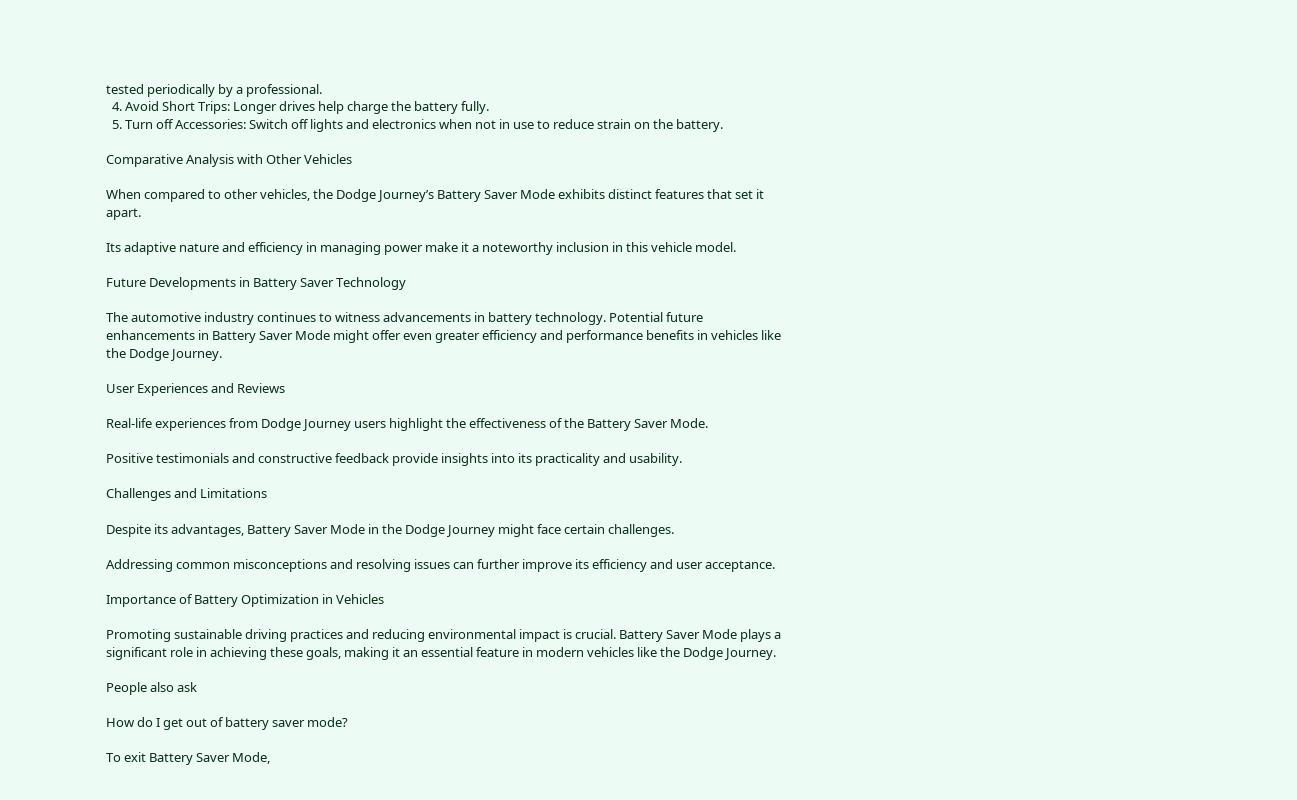tested periodically by a professional.
  4. Avoid Short Trips: Longer drives help charge the battery fully.
  5. Turn off Accessories: Switch off lights and electronics when not in use to reduce strain on the battery.

Comparative Analysis with Other Vehicles

When compared to other vehicles, the Dodge Journey’s Battery Saver Mode exhibits distinct features that set it apart.

Its adaptive nature and efficiency in managing power make it a noteworthy inclusion in this vehicle model.

Future Developments in Battery Saver Technology

The automotive industry continues to witness advancements in battery technology. Potential future enhancements in Battery Saver Mode might offer even greater efficiency and performance benefits in vehicles like the Dodge Journey.

User Experiences and Reviews

Real-life experiences from Dodge Journey users highlight the effectiveness of the Battery Saver Mode.

Positive testimonials and constructive feedback provide insights into its practicality and usability.

Challenges and Limitations

Despite its advantages, Battery Saver Mode in the Dodge Journey might face certain challenges.

Addressing common misconceptions and resolving issues can further improve its efficiency and user acceptance.

Importance of Battery Optimization in Vehicles

Promoting sustainable driving practices and reducing environmental impact is crucial. Battery Saver Mode plays a significant role in achieving these goals, making it an essential feature in modern vehicles like the Dodge Journey.

People also ask

How do I get out of battery saver mode?

To exit Battery Saver Mode,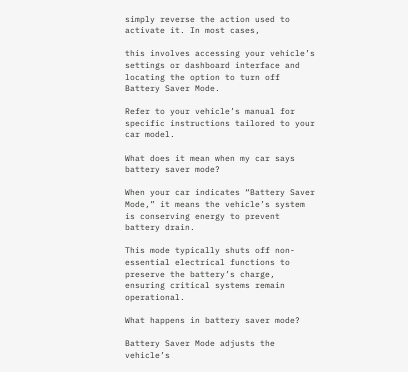simply reverse the action used to activate it. In most cases,

this involves accessing your vehicle’s settings or dashboard interface and locating the option to turn off Battery Saver Mode.

Refer to your vehicle’s manual for specific instructions tailored to your car model.

What does it mean when my car says battery saver mode?

When your car indicates “Battery Saver Mode,” it means the vehicle’s system is conserving energy to prevent battery drain.

This mode typically shuts off non-essential electrical functions to preserve the battery’s charge, ensuring critical systems remain operational.

What happens in battery saver mode?

Battery Saver Mode adjusts the vehicle’s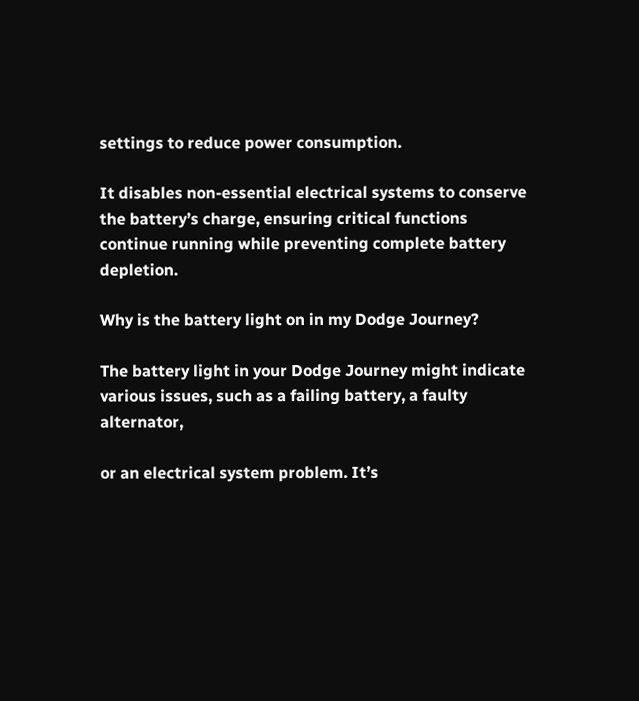settings to reduce power consumption.

It disables non-essential electrical systems to conserve the battery’s charge, ensuring critical functions continue running while preventing complete battery depletion.

Why is the battery light on in my Dodge Journey?

The battery light in your Dodge Journey might indicate various issues, such as a failing battery, a faulty alternator,

or an electrical system problem. It’s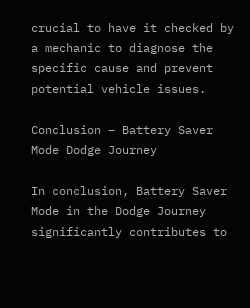crucial to have it checked by a mechanic to diagnose the specific cause and prevent potential vehicle issues.

Conclusion – Battery Saver Mode Dodge Journey

In conclusion, Battery Saver Mode in the Dodge Journey significantly contributes to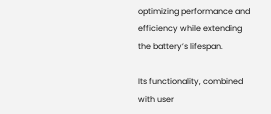optimizing performance and efficiency while extending the battery’s lifespan.

Its functionality, combined with user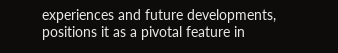experiences and future developments, positions it as a pivotal feature in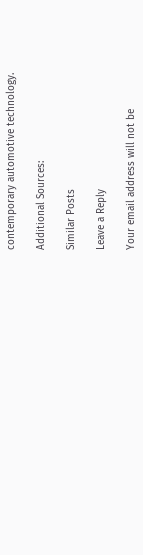contemporary automotive technology.

Additional Sources:

Similar Posts

Leave a Reply

Your email address will not be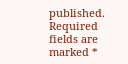published. Required fields are marked *